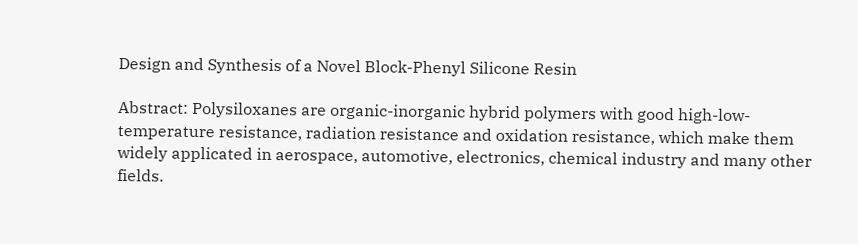Design and Synthesis of a Novel Block-Phenyl Silicone Resin

Abstract: Polysiloxanes are organic-inorganic hybrid polymers with good high-low-temperature resistance, radiation resistance and oxidation resistance, which make them widely applicated in aerospace, automotive, electronics, chemical industry and many other fields.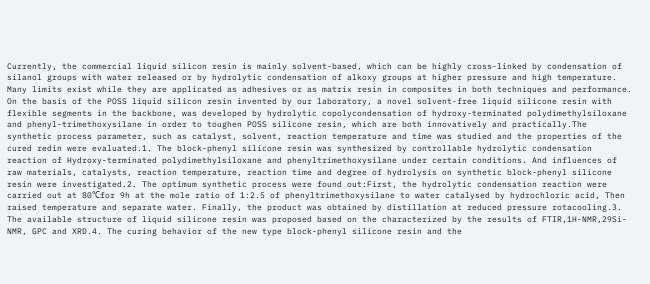Currently, the commercial liquid silicon resin is mainly solvent-based, which can be highly cross-linked by condensation of silanol groups with water released or by hydrolytic condensation of alkoxy groups at higher pressure and high temperature. Many limits exist while they are applicated as adhesives or as matrix resin in composites in both techniques and performance. On the basis of the POSS liquid silicon resin invented by our laboratory, a novel solvent-free liquid silicone resin with flexible segments in the backbone, was developed by hydrolytic copolycondensation of hydroxy-terminated polydimethylsiloxane and phenyl-trimethoxysilane in order to toughen POSS silicone resin, which are both innovatively and practically.The synthetic process parameter, such as catalyst, solvent, reaction temperature and time was studied and the properties of the cured redin were evaluated.1. The block-phenyl silicone resin was synthesized by controllable hydrolytic condensation reaction of Hydroxy-terminated polydimethylsiloxane and phenyltrimethoxysilane under certain conditions. And influences of raw materials, catalysts, reaction temperature, reaction time and degree of hydrolysis on synthetic block-phenyl silicone resin were investigated.2. The optimum synthetic process were found out:First, the hydrolytic condensation reaction were carried out at 80℃for 9h at the mole ratio of 1:2.5 of phenyltrimethoxysilane to water catalysed by hydrochloric acid, Then raised temperature and separate water. Finally, the product was obtained by distillation at reduced pressure rotacooling.3. The available structure of liquid silicone resin was proposed based on the characterized by the results of FTIR,1H-NMR,29Si-NMR, GPC and XRD.4. The curing behavior of the new type block-phenyl silicone resin and the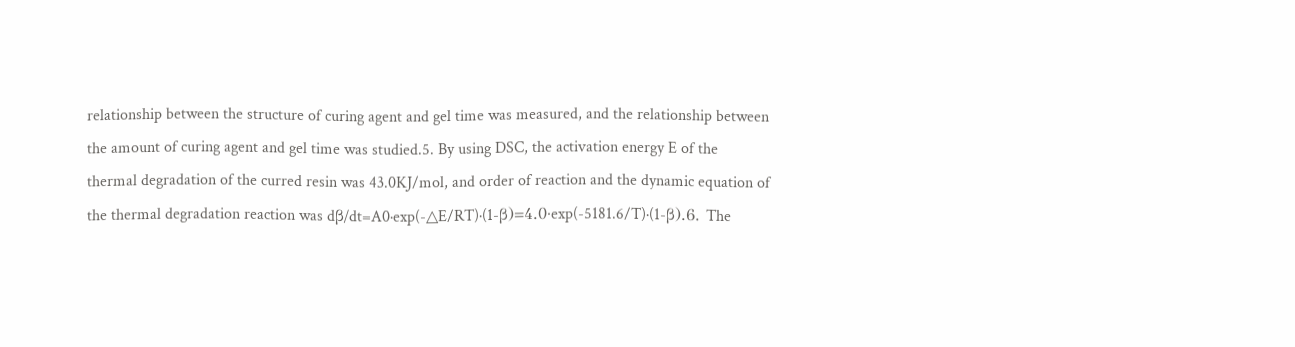relationship between the structure of curing agent and gel time was measured, and the relationship between the amount of curing agent and gel time was studied.5. By using DSC, the activation energy E of the thermal degradation of the curred resin was 43.0KJ/mol, and order of reaction and the dynamic equation of the thermal degradation reaction was dβ/dt=A0·exp(-△E/RT)·(1-β)=4.0·exp(-5181.6/T)·(1-β).6. The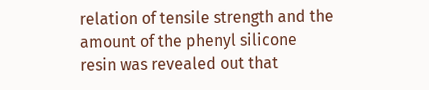relation of tensile strength and the amount of the phenyl silicone resin was revealed out that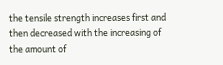the tensile strength increases first and then decreased with the increasing of the amount of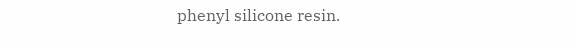phenyl silicone resin.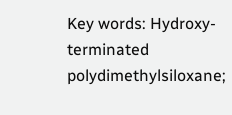Key words: Hydroxy-terminated polydimethylsiloxane;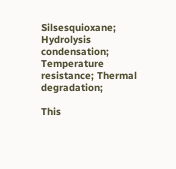Silsesquioxane; Hydrolysis condensation; Temperature resistance; Thermal degradation;

This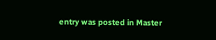entry was posted in Master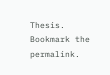Thesis. Bookmark the permalink.